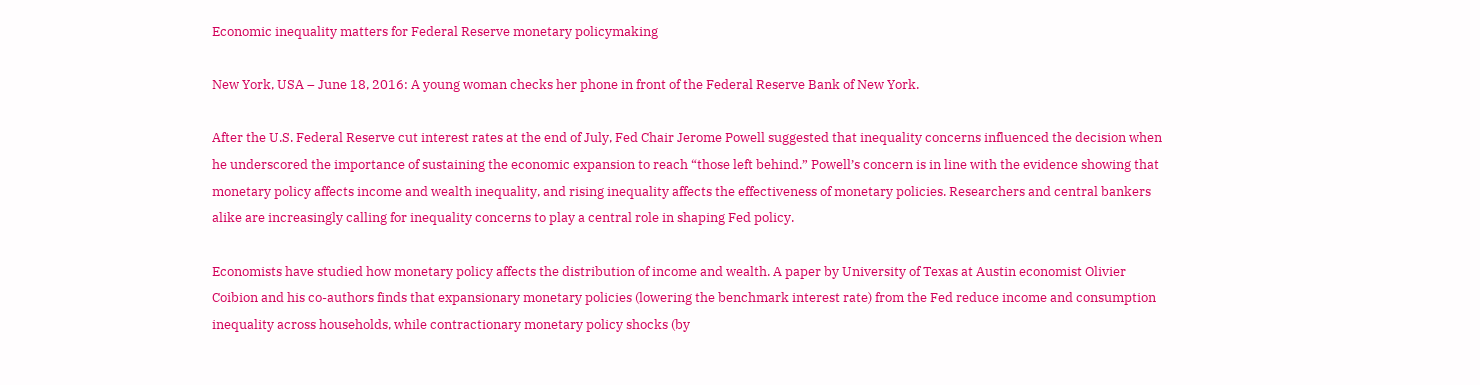Economic inequality matters for Federal Reserve monetary policymaking

New York, USA – June 18, 2016: A young woman checks her phone in front of the Federal Reserve Bank of New York.

After the U.S. Federal Reserve cut interest rates at the end of July, Fed Chair Jerome Powell suggested that inequality concerns influenced the decision when he underscored the importance of sustaining the economic expansion to reach “those left behind.” Powell’s concern is in line with the evidence showing that monetary policy affects income and wealth inequality, and rising inequality affects the effectiveness of monetary policies. Researchers and central bankers alike are increasingly calling for inequality concerns to play a central role in shaping Fed policy.

Economists have studied how monetary policy affects the distribution of income and wealth. A paper by University of Texas at Austin economist Olivier Coibion and his co-authors finds that expansionary monetary policies (lowering the benchmark interest rate) from the Fed reduce income and consumption inequality across households, while contractionary monetary policy shocks (by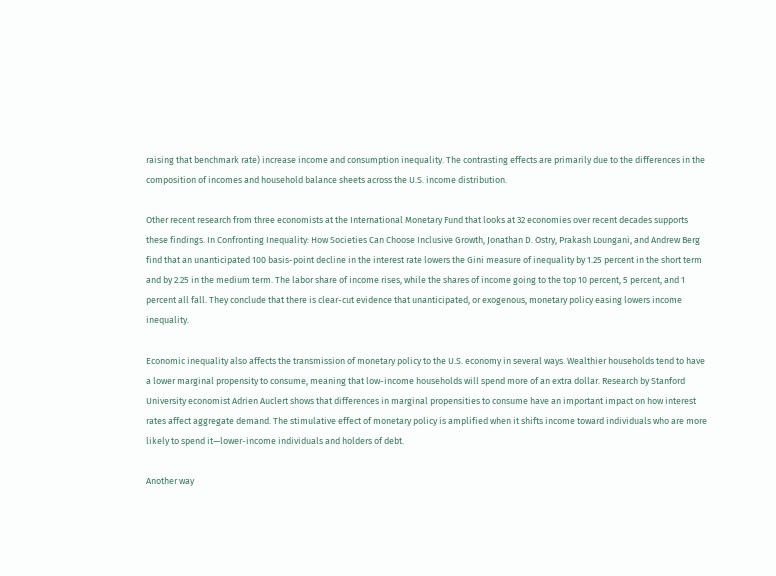raising that benchmark rate) increase income and consumption inequality. The contrasting effects are primarily due to the differences in the composition of incomes and household balance sheets across the U.S. income distribution.

Other recent research from three economists at the International Monetary Fund that looks at 32 economies over recent decades supports these findings. In Confronting Inequality: How Societies Can Choose Inclusive Growth, Jonathan D. Ostry, Prakash Loungani, and Andrew Berg find that an unanticipated 100 basis-point decline in the interest rate lowers the Gini measure of inequality by 1.25 percent in the short term and by 2.25 in the medium term. The labor share of income rises, while the shares of income going to the top 10 percent, 5 percent, and 1 percent all fall. They conclude that there is clear-cut evidence that unanticipated, or exogenous, monetary policy easing lowers income inequality.

Economic inequality also affects the transmission of monetary policy to the U.S. economy in several ways. Wealthier households tend to have a lower marginal propensity to consume, meaning that low-income households will spend more of an extra dollar. Research by Stanford University economist Adrien Auclert shows that differences in marginal propensities to consume have an important impact on how interest rates affect aggregate demand. The stimulative effect of monetary policy is amplified when it shifts income toward individuals who are more likely to spend it—lower-income individuals and holders of debt.

Another way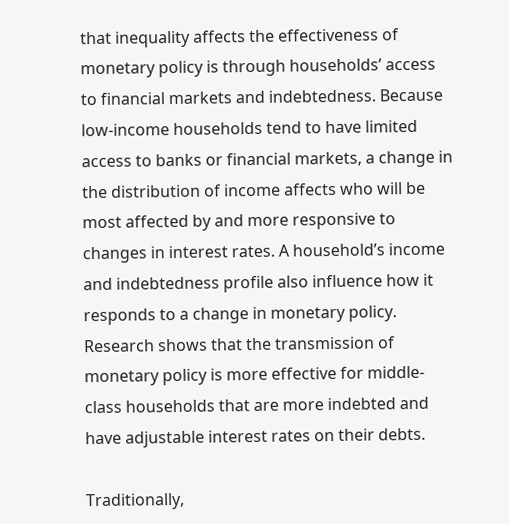that inequality affects the effectiveness of monetary policy is through households’ access to financial markets and indebtedness. Because low-income households tend to have limited access to banks or financial markets, a change in the distribution of income affects who will be most affected by and more responsive to changes in interest rates. A household’s income and indebtedness profile also influence how it responds to a change in monetary policy. Research shows that the transmission of monetary policy is more effective for middle-class households that are more indebted and have adjustable interest rates on their debts.

Traditionally,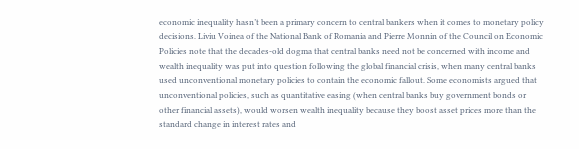economic inequality hasn’t been a primary concern to central bankers when it comes to monetary policy decisions. Liviu Voinea of the National Bank of Romania and Pierre Monnin of the Council on Economic Policies note that the decades-old dogma that central banks need not be concerned with income and wealth inequality was put into question following the global financial crisis, when many central banks used unconventional monetary policies to contain the economic fallout. Some economists argued that unconventional policies, such as quantitative easing (when central banks buy government bonds or other financial assets), would worsen wealth inequality because they boost asset prices more than the standard change in interest rates and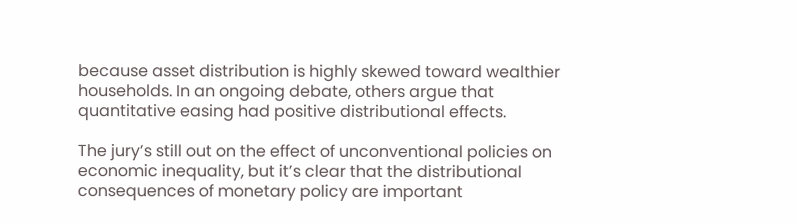because asset distribution is highly skewed toward wealthier households. In an ongoing debate, others argue that quantitative easing had positive distributional effects.

The jury’s still out on the effect of unconventional policies on economic inequality, but it’s clear that the distributional consequences of monetary policy are important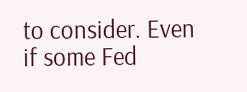to consider. Even if some Fed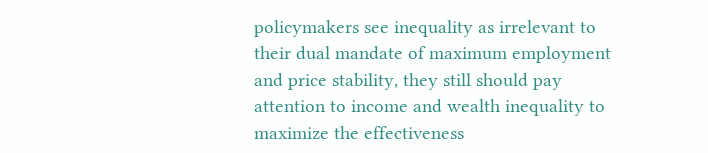policymakers see inequality as irrelevant to their dual mandate of maximum employment and price stability, they still should pay attention to income and wealth inequality to maximize the effectiveness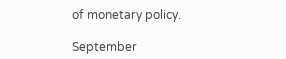of monetary policy.

September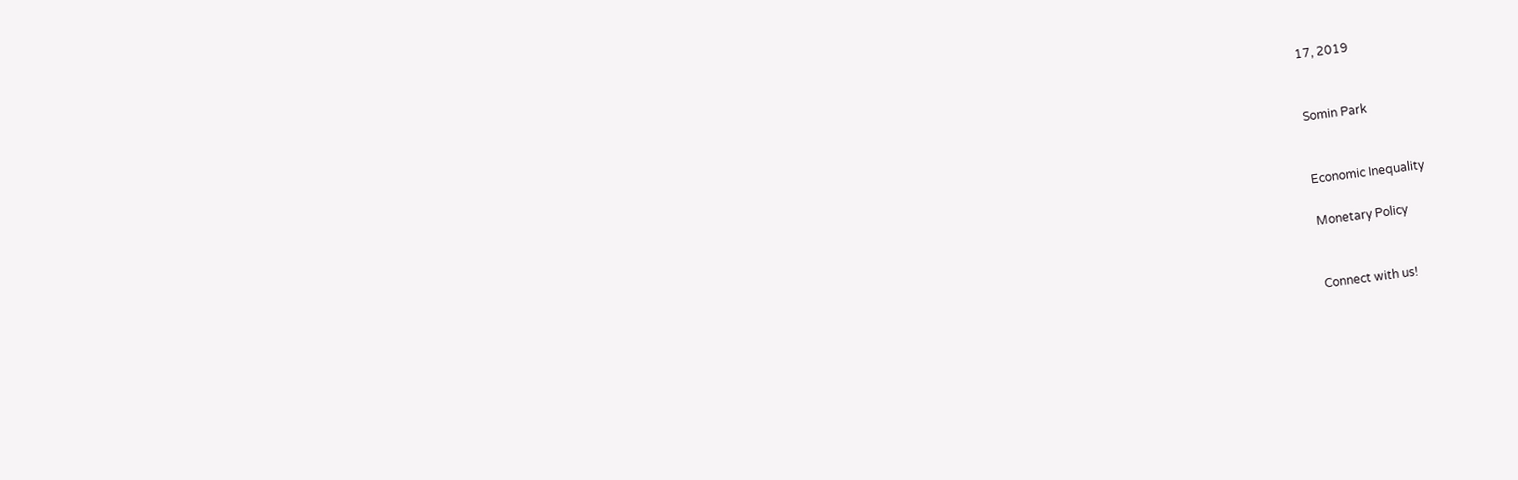17, 2019


Somin Park


Economic Inequality

Monetary Policy


Connect with us!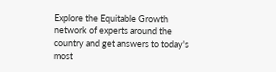Explore the Equitable Growth network of experts around the country and get answers to today's most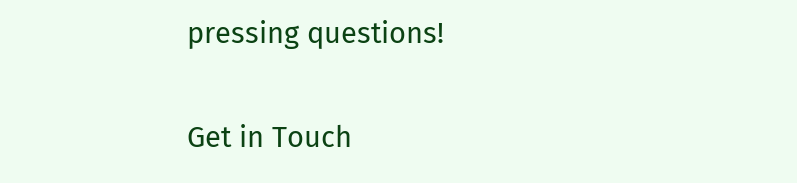pressing questions!

Get in Touch